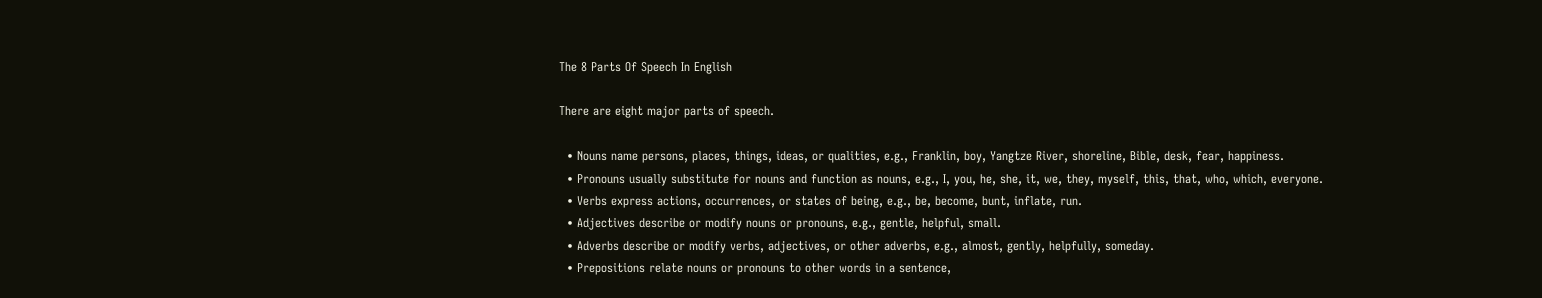The 8 Parts Of Speech In English

There are eight major parts of speech.

  • Nouns name persons, places, things, ideas, or qualities, e.g., Franklin, boy, Yangtze River, shoreline, Bible, desk, fear, happiness.
  • Pronouns usually substitute for nouns and function as nouns, e.g., I, you, he, she, it, we, they, myself, this, that, who, which, everyone.
  • Verbs express actions, occurrences, or states of being, e.g., be, become, bunt, inflate, run.
  • Adjectives describe or modify nouns or pronouns, e.g., gentle, helpful, small.
  • Adverbs describe or modify verbs, adjectives, or other adverbs, e.g., almost, gently, helpfully, someday.
  • Prepositions relate nouns or pronouns to other words in a sentence,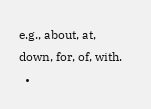e.g., about, at, down, for, of, with.
  •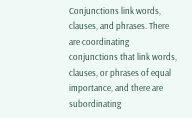Conjunctions link words, clauses, and phrases. There are coordinating conjunctions that link words, clauses, or phrases of equal importance, and there are subordinating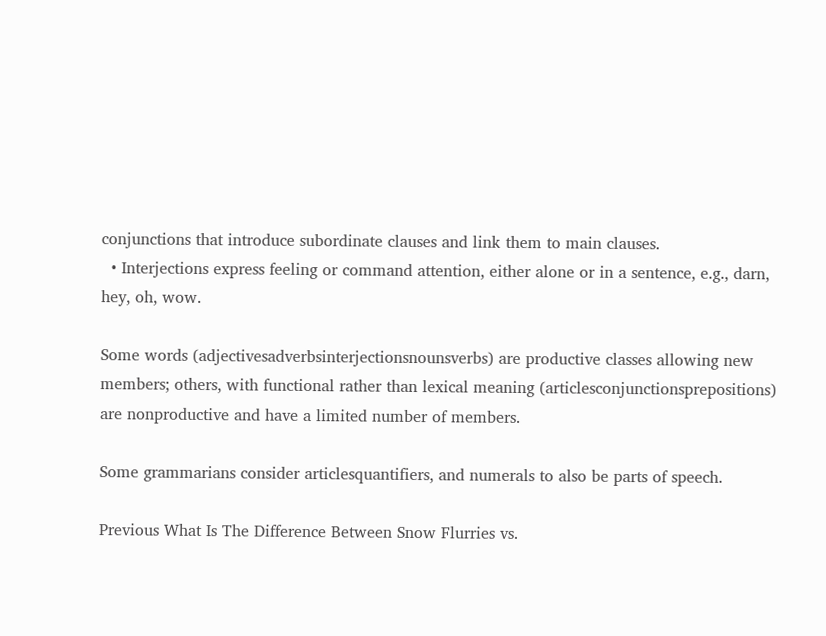conjunctions that introduce subordinate clauses and link them to main clauses.
  • Interjections express feeling or command attention, either alone or in a sentence, e.g., darn, hey, oh, wow.

Some words (adjectivesadverbsinterjectionsnounsverbs) are productive classes allowing new members; others, with functional rather than lexical meaning (articlesconjunctionsprepositions) are nonproductive and have a limited number of members.

Some grammarians consider articlesquantifiers, and numerals to also be parts of speech.

Previous What Is The Difference Between Snow Flurries vs.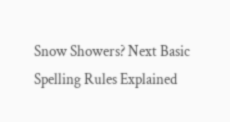Snow Showers? Next Basic Spelling Rules Explained